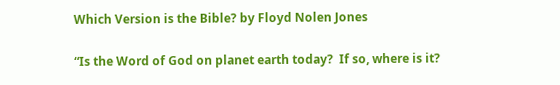Which Version is the Bible? by Floyd Nolen Jones

“Is the Word of God on planet earth today?  If so, where is it?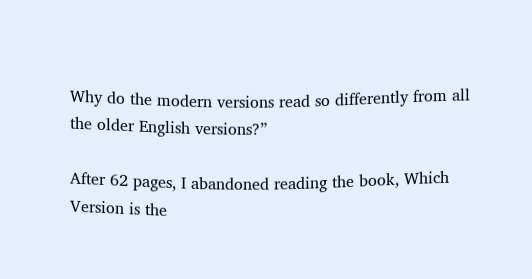Why do the modern versions read so differently from all the older English versions?”

After 62 pages, I abandoned reading the book, Which Version is the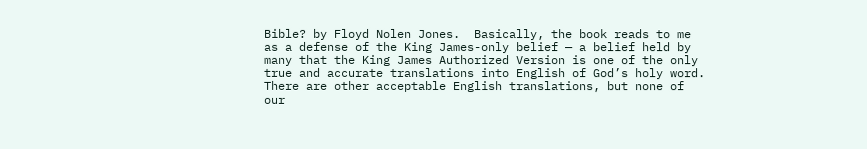Bible? by Floyd Nolen Jones.  Basically, the book reads to me as a defense of the King James-only belief — a belief held by many that the King James Authorized Version is one of the only true and accurate translations into English of God’s holy word.  There are other acceptable English translations, but none of our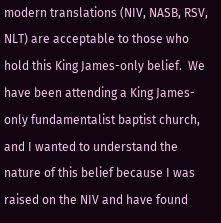modern translations (NIV, NASB, RSV, NLT) are acceptable to those who hold this King James-only belief.  We have been attending a King James-only fundamentalist baptist church, and I wanted to understand the nature of this belief because I was raised on the NIV and have found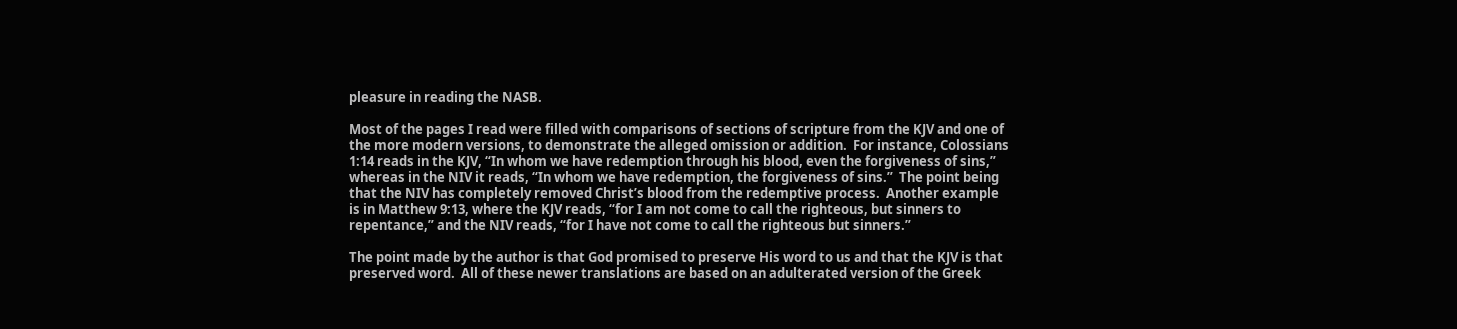pleasure in reading the NASB.

Most of the pages I read were filled with comparisons of sections of scripture from the KJV and one of the more modern versions, to demonstrate the alleged omission or addition.  For instance, Colossians 1:14 reads in the KJV, “In whom we have redemption through his blood, even the forgiveness of sins,” whereas in the NIV it reads, “In whom we have redemption, the forgiveness of sins.”  The point being that the NIV has completely removed Christ’s blood from the redemptive process.  Another example is in Matthew 9:13, where the KJV reads, “for I am not come to call the righteous, but sinners to repentance,” and the NIV reads, “for I have not come to call the righteous but sinners.”

The point made by the author is that God promised to preserve His word to us and that the KJV is that preserved word.  All of these newer translations are based on an adulterated version of the Greek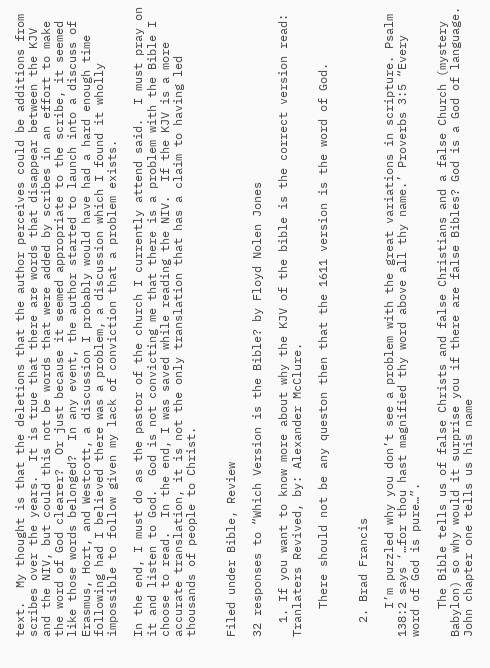text.  My thought is that the deletions that the author perceives could be additions from scribes over the years.  It is true that there are words that disappear between the KJV and the NIV, but could this not be words that were added by scribes in an effort to make the word of God clearer?  Or just because it seemed appropriate to the scribe, it seemed like those words belonged?  In any event, the author started to launch into a discuss of Erasmus, Hort, and Westcott, a discussion I probably would have had a hard enough time following had I believed there was a problem, a discussion which I found it wholly impossible to follow given my lack of conviction that a problem exists.

In the end, I must do as the pastor of the church I currently attend said.  I must pray on it and listen to God.  God is not convicting me that there is a problem with the Bible I choose to read.  In the end, I was saved while reading the NIV.  If the KJV is a more accurate translation, it is not the only translation that has a claim to having led thousands of people to Christ.


Filed under Bible, Review

32 responses to “Which Version is the Bible? by Floyd Nolen Jones

  1. If you want to know more about why the KJV of the bible is the correct version read: Tranlaters Revived, by: Alexander McClure.

    There should not be any queston then that the 1611 version is the word of God.


  2. Brad Francis

    I’m puzzled why you don’t see a problem with the great variations in scripture. Psalm 138:2 says ‘…for thou hast magnified thy word above all thy name.’ Proverbs 3:5 “Every word of God is pure…”.

    The Bible tells us of false Christs and false Christians and a false Church (mystery Babylon) so why would it surprise you if there are false Bibles? God is a God of language. John chapter one tells us his name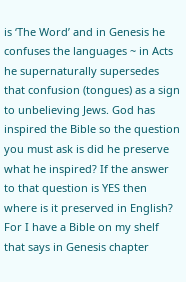is ‘The Word’ and in Genesis he confuses the languages ~ in Acts he supernaturally supersedes that confusion (tongues) as a sign to unbelieving Jews. God has inspired the Bible so the question you must ask is did he preserve what he inspired? If the answer to that question is YES then where is it preserved in English? For I have a Bible on my shelf that says in Genesis chapter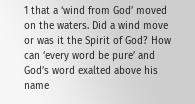1 that a ‘wind from God’ moved on the waters. Did a wind move or was it the Spirit of God? How can ‘every word be pure’ and God’s word exalted above his name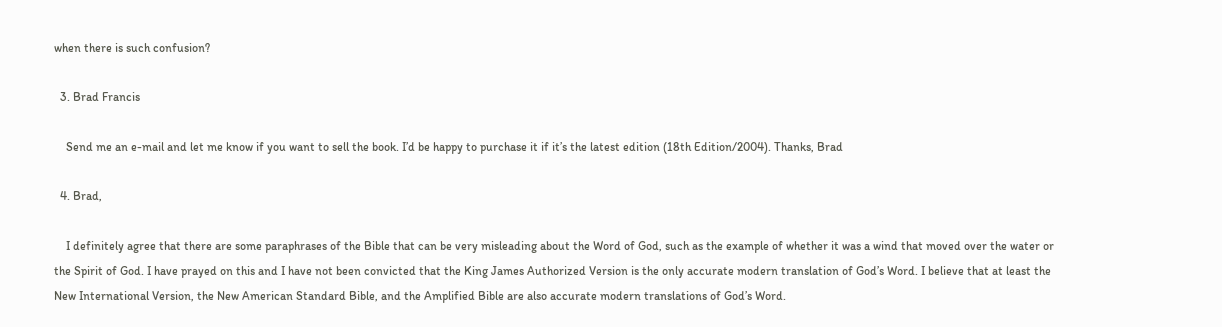when there is such confusion?

  3. Brad Francis

    Send me an e-mail and let me know if you want to sell the book. I’d be happy to purchase it if it’s the latest edition (18th Edition/2004). Thanks, Brad

  4. Brad,

    I definitely agree that there are some paraphrases of the Bible that can be very misleading about the Word of God, such as the example of whether it was a wind that moved over the water or the Spirit of God. I have prayed on this and I have not been convicted that the King James Authorized Version is the only accurate modern translation of God’s Word. I believe that at least the New International Version, the New American Standard Bible, and the Amplified Bible are also accurate modern translations of God’s Word.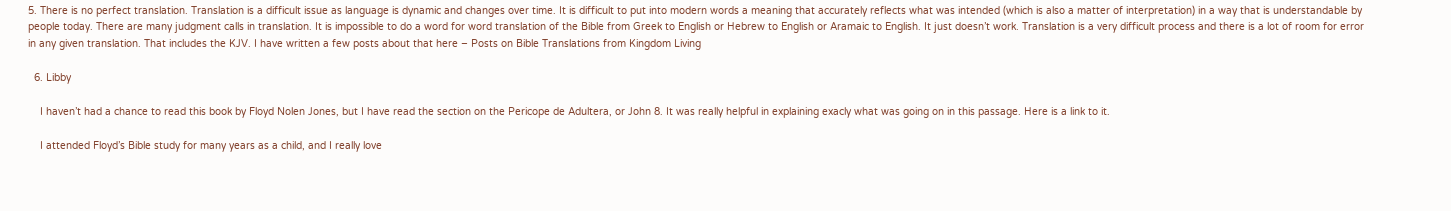5. There is no perfect translation. Translation is a difficult issue as language is dynamic and changes over time. It is difficult to put into modern words a meaning that accurately reflects what was intended (which is also a matter of interpretation) in a way that is understandable by people today. There are many judgment calls in translation. It is impossible to do a word for word translation of the Bible from Greek to English or Hebrew to English or Aramaic to English. It just doesn’t work. Translation is a very difficult process and there is a lot of room for error in any given translation. That includes the KJV. I have written a few posts about that here – Posts on Bible Translations from Kingdom Living

  6. Libby

    I haven’t had a chance to read this book by Floyd Nolen Jones, but I have read the section on the Pericope de Adultera, or John 8. It was really helpful in explaining exacly what was going on in this passage. Here is a link to it.

    I attended Floyd’s Bible study for many years as a child, and I really love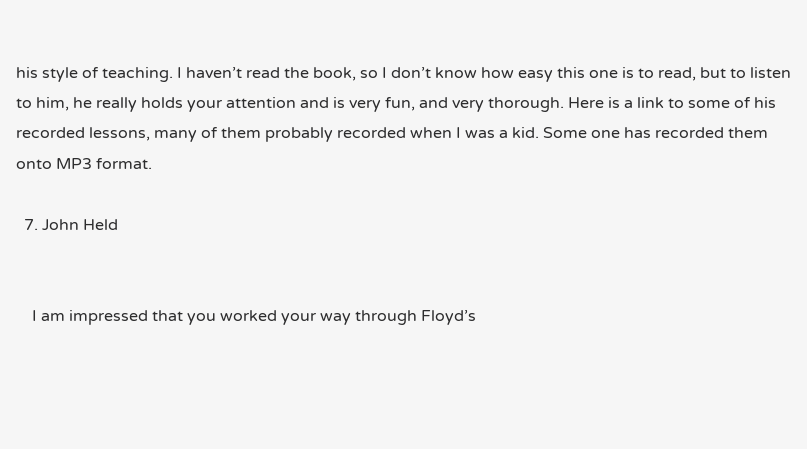his style of teaching. I haven’t read the book, so I don’t know how easy this one is to read, but to listen to him, he really holds your attention and is very fun, and very thorough. Here is a link to some of his recorded lessons, many of them probably recorded when I was a kid. Some one has recorded them onto MP3 format.

  7. John Held


    I am impressed that you worked your way through Floyd’s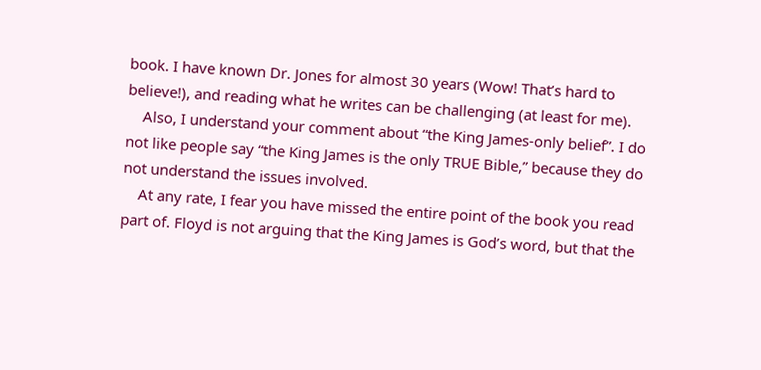book. I have known Dr. Jones for almost 30 years (Wow! That’s hard to believe!), and reading what he writes can be challenging (at least for me).
    Also, I understand your comment about “the King James-only belief”. I do not like people say “the King James is the only TRUE Bible,” because they do not understand the issues involved.
    At any rate, I fear you have missed the entire point of the book you read part of. Floyd is not arguing that the King James is God’s word, but that the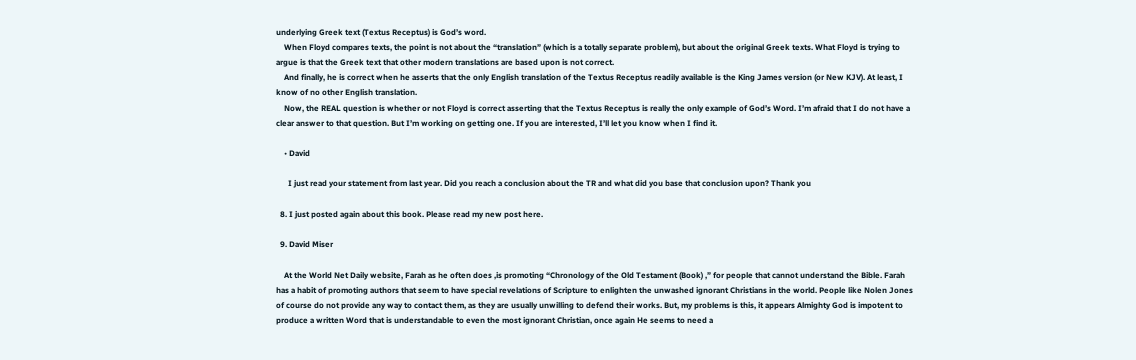underlying Greek text (Textus Receptus) is God’s word.
    When Floyd compares texts, the point is not about the “translation” (which is a totally separate problem), but about the original Greek texts. What Floyd is trying to argue is that the Greek text that other modern translations are based upon is not correct.
    And finally, he is correct when he asserts that the only English translation of the Textus Receptus readily available is the King James version (or New KJV). At least, I know of no other English translation.
    Now, the REAL question is whether or not Floyd is correct asserting that the Textus Receptus is really the only example of God’s Word. I’m afraid that I do not have a clear answer to that question. But I’m working on getting one. If you are interested, I’ll let you know when I find it.

    • David

      I just read your statement from last year. Did you reach a conclusion about the TR and what did you base that conclusion upon? Thank you

  8. I just posted again about this book. Please read my new post here.

  9. David Miser

    At the World Net Daily website, Farah as he often does ,is promoting “Chronology of the Old Testament (Book) ,” for people that cannot understand the Bible. Farah has a habit of promoting authors that seem to have special revelations of Scripture to enlighten the unwashed ignorant Christians in the world. People like Nolen Jones of course do not provide any way to contact them, as they are usually unwilling to defend their works. But, my problems is this, it appears Almighty God is impotent to produce a written Word that is understandable to even the most ignorant Christian, once again He seems to need a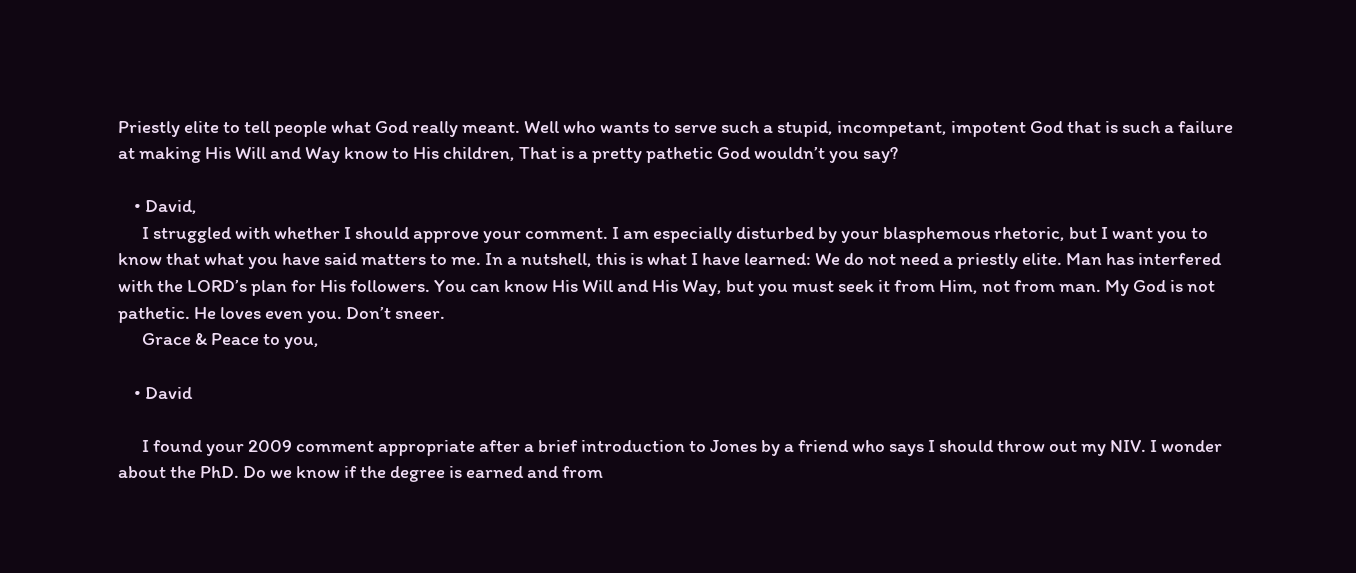Priestly elite to tell people what God really meant. Well who wants to serve such a stupid, incompetant, impotent God that is such a failure at making His Will and Way know to His children, That is a pretty pathetic God wouldn’t you say?

    • David,
      I struggled with whether I should approve your comment. I am especially disturbed by your blasphemous rhetoric, but I want you to know that what you have said matters to me. In a nutshell, this is what I have learned: We do not need a priestly elite. Man has interfered with the LORD’s plan for His followers. You can know His Will and His Way, but you must seek it from Him, not from man. My God is not pathetic. He loves even you. Don’t sneer.
      Grace & Peace to you,

    • David

      I found your 2009 comment appropriate after a brief introduction to Jones by a friend who says I should throw out my NIV. I wonder about the PhD. Do we know if the degree is earned and from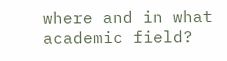where and in what academic field?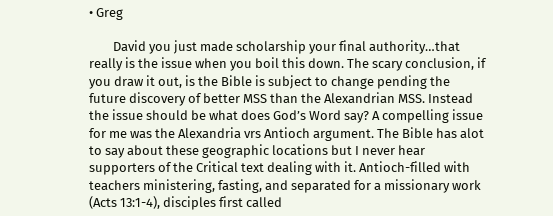• Greg

        David you just made scholarship your final authority…that really is the issue when you boil this down. The scary conclusion, if you draw it out, is the Bible is subject to change pending the future discovery of better MSS than the Alexandrian MSS. Instead the issue should be what does God’s Word say? A compelling issue for me was the Alexandria vrs Antioch argument. The Bible has alot to say about these geographic locations but I never hear supporters of the Critical text dealing with it. Antioch-filled with teachers ministering, fasting, and separated for a missionary work (Acts 13:1-4), disciples first called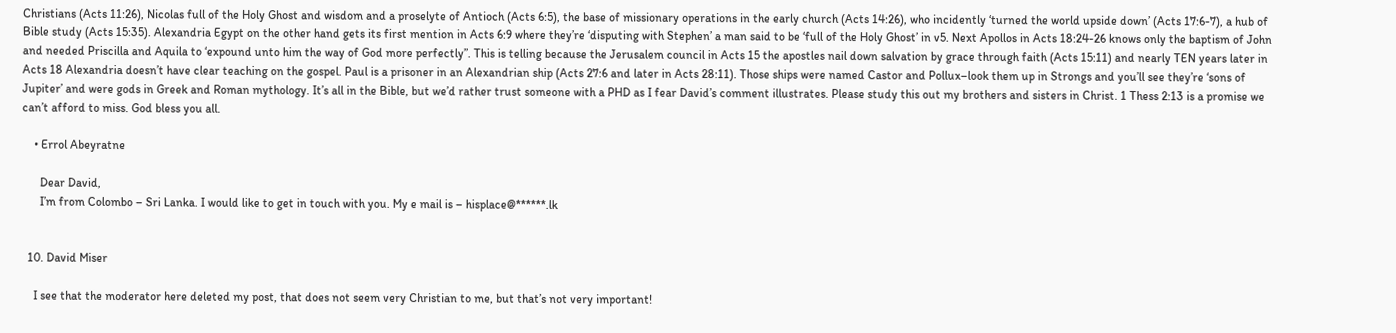Christians (Acts 11:26), Nicolas full of the Holy Ghost and wisdom and a proselyte of Antioch (Acts 6:5), the base of missionary operations in the early church (Acts 14:26), who incidently ‘turned the world upside down’ (Acts 17:6-7), a hub of Bible study (Acts 15:35). Alexandria Egypt on the other hand gets its first mention in Acts 6:9 where they’re ‘disputing with Stephen’ a man said to be ‘full of the Holy Ghost’ in v5. Next Apollos in Acts 18:24-26 knows only the baptism of John and needed Priscilla and Aquila to ‘expound unto him the way of God more perfectly”. This is telling because the Jerusalem council in Acts 15 the apostles nail down salvation by grace through faith (Acts 15:11) and nearly TEN years later in Acts 18 Alexandria doesn’t have clear teaching on the gospel. Paul is a prisoner in an Alexandrian ship (Acts 27:6 and later in Acts 28:11). Those ships were named Castor and Pollux–look them up in Strongs and you’ll see they’re ‘sons of Jupiter’ and were gods in Greek and Roman mythology. It’s all in the Bible, but we’d rather trust someone with a PHD as I fear David’s comment illustrates. Please study this out my brothers and sisters in Christ. 1 Thess 2:13 is a promise we can’t afford to miss. God bless you all.

    • Errol Abeyratne

      Dear David,
      I’m from Colombo – Sri Lanka. I would like to get in touch with you. My e mail is – hisplace@******.lk


  10. David Miser

    I see that the moderator here deleted my post, that does not seem very Christian to me, but that’s not very important!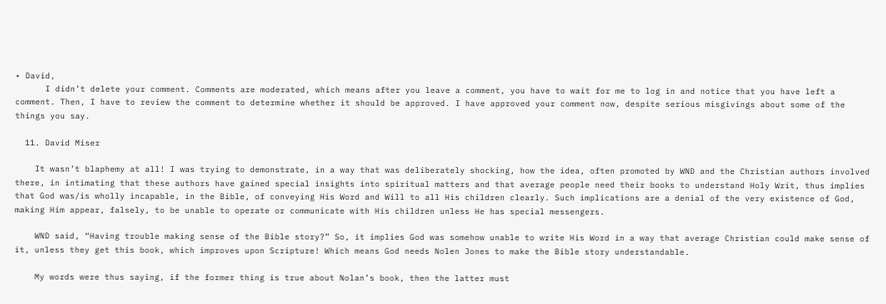• David,
      I didn’t delete your comment. Comments are moderated, which means after you leave a comment, you have to wait for me to log in and notice that you have left a comment. Then, I have to review the comment to determine whether it should be approved. I have approved your comment now, despite serious misgivings about some of the things you say.

  11. David Miser

    It wasn’t blaphemy at all! I was trying to demonstrate, in a way that was deliberately shocking, how the idea, often promoted by WND and the Christian authors involved there, in intimating that these authors have gained special insights into spiritual matters and that average people need their books to understand Holy Writ, thus implies that God was/is wholly incapable, in the Bible, of conveying His Word and Will to all His children clearly. Such implications are a denial of the very existence of God, making Him appear, falsely, to be unable to operate or communicate with His children unless He has special messengers.

    WND said, “Having trouble making sense of the Bible story?” So, it implies God was somehow unable to write His Word in a way that average Christian could make sense of it, unless they get this book, which improves upon Scripture! Which means God needs Nolen Jones to make the Bible story understandable.

    My words were thus saying, if the former thing is true about Nolan’s book, then the latter must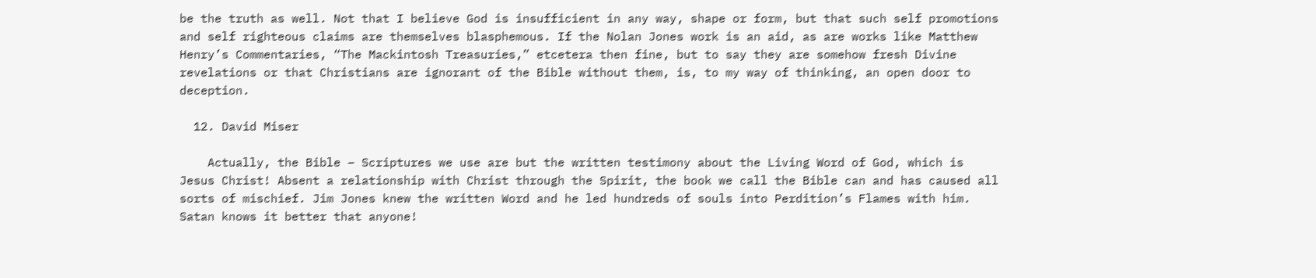be the truth as well. Not that I believe God is insufficient in any way, shape or form, but that such self promotions and self righteous claims are themselves blasphemous. If the Nolan Jones work is an aid, as are works like Matthew Henry’s Commentaries, “The Mackintosh Treasuries,” etcetera then fine, but to say they are somehow fresh Divine revelations or that Christians are ignorant of the Bible without them, is, to my way of thinking, an open door to deception.

  12. David Miser

    Actually, the Bible – Scriptures we use are but the written testimony about the Living Word of God, which is Jesus Christ! Absent a relationship with Christ through the Spirit, the book we call the Bible can and has caused all sorts of mischief. Jim Jones knew the written Word and he led hundreds of souls into Perdition’s Flames with him. Satan knows it better that anyone!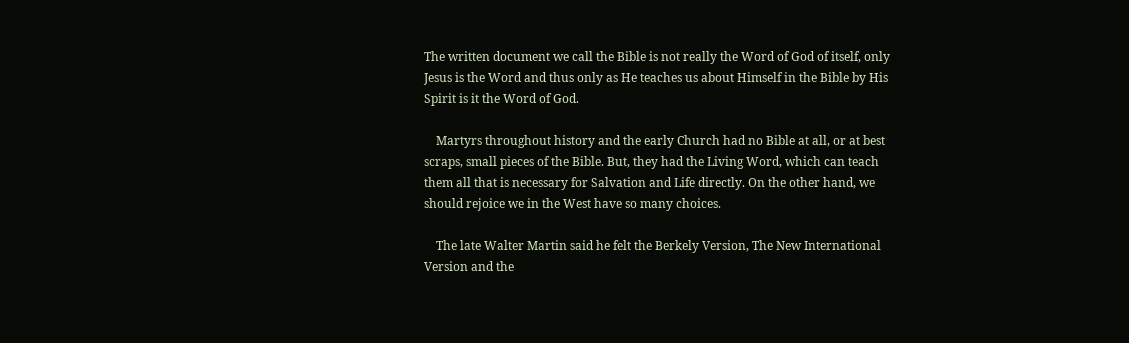The written document we call the Bible is not really the Word of God of itself, only Jesus is the Word and thus only as He teaches us about Himself in the Bible by His Spirit is it the Word of God.

    Martyrs throughout history and the early Church had no Bible at all, or at best scraps, small pieces of the Bible. But, they had the Living Word, which can teach them all that is necessary for Salvation and Life directly. On the other hand, we should rejoice we in the West have so many choices.

    The late Walter Martin said he felt the Berkely Version, The New International Version and the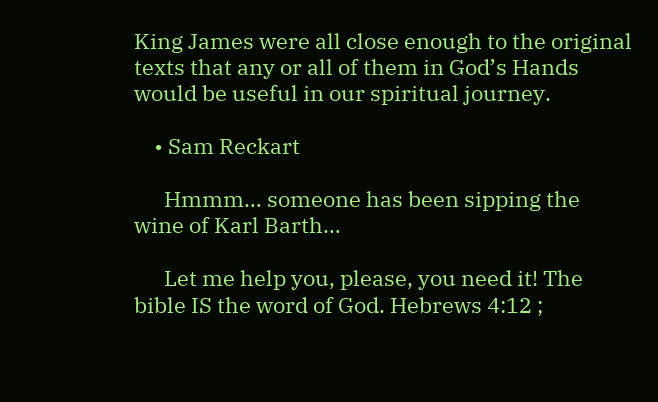King James were all close enough to the original texts that any or all of them in God’s Hands would be useful in our spiritual journey.

    • Sam Reckart

      Hmmm… someone has been sipping the wine of Karl Barth…

      Let me help you, please, you need it! The bible IS the word of God. Hebrews 4:12 ;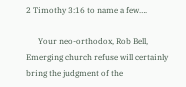2 Timothy 3:16 to name a few….

      Your neo-orthodox, Rob Bell, Emerging church refuse will certainly bring the judgment of the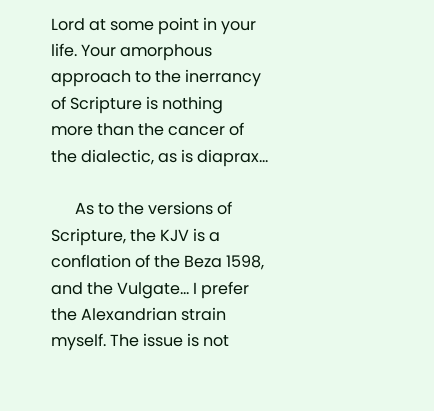Lord at some point in your life. Your amorphous approach to the inerrancy of Scripture is nothing more than the cancer of the dialectic, as is diaprax…

      As to the versions of Scripture, the KJV is a conflation of the Beza 1598, and the Vulgate… I prefer the Alexandrian strain myself. The issue is not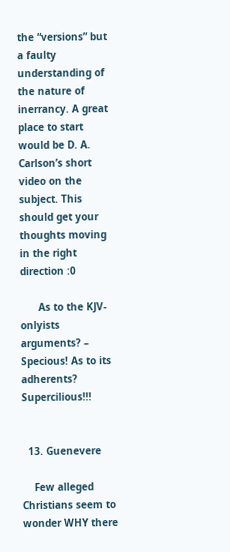the “versions” but a faulty understanding of the nature of inerrancy. A great place to start would be D. A. Carlson’s short video on the subject. This should get your thoughts moving in the right direction :0

      As to the KJV- onlyists arguments? – Specious! As to its adherents? Supercilious!!!


  13. Guenevere

    Few alleged Christians seem to wonder WHY there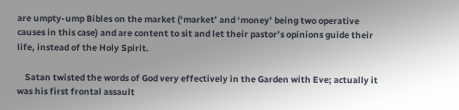are umpty-ump Bibles on the market (‘market’ and ‘money’ being two operative causes in this case) and are content to sit and let their pastor’s opinions guide their life, instead of the Holy Spirit.

    Satan twisted the words of God very effectively in the Garden with Eve; actually it was his first frontal assault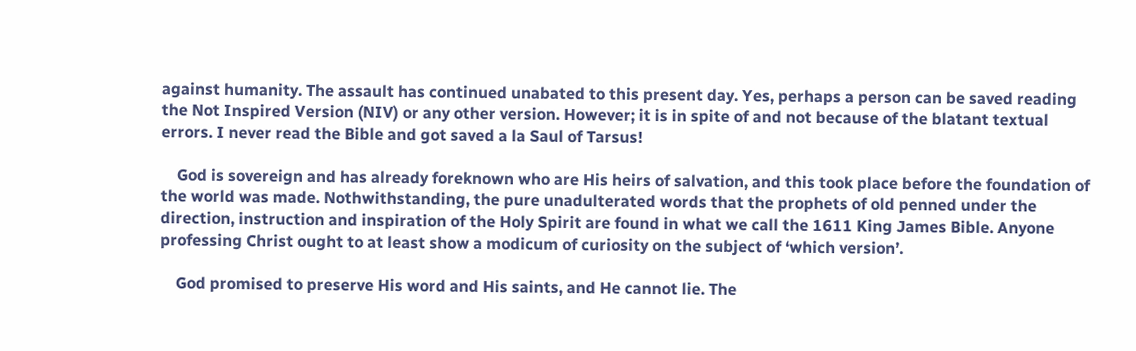against humanity. The assault has continued unabated to this present day. Yes, perhaps a person can be saved reading the Not Inspired Version (NIV) or any other version. However; it is in spite of and not because of the blatant textual errors. I never read the Bible and got saved a la Saul of Tarsus!

    God is sovereign and has already foreknown who are His heirs of salvation, and this took place before the foundation of the world was made. Nothwithstanding, the pure unadulterated words that the prophets of old penned under the direction, instruction and inspiration of the Holy Spirit are found in what we call the 1611 King James Bible. Anyone professing Christ ought to at least show a modicum of curiosity on the subject of ‘which version’.

    God promised to preserve His word and His saints, and He cannot lie. The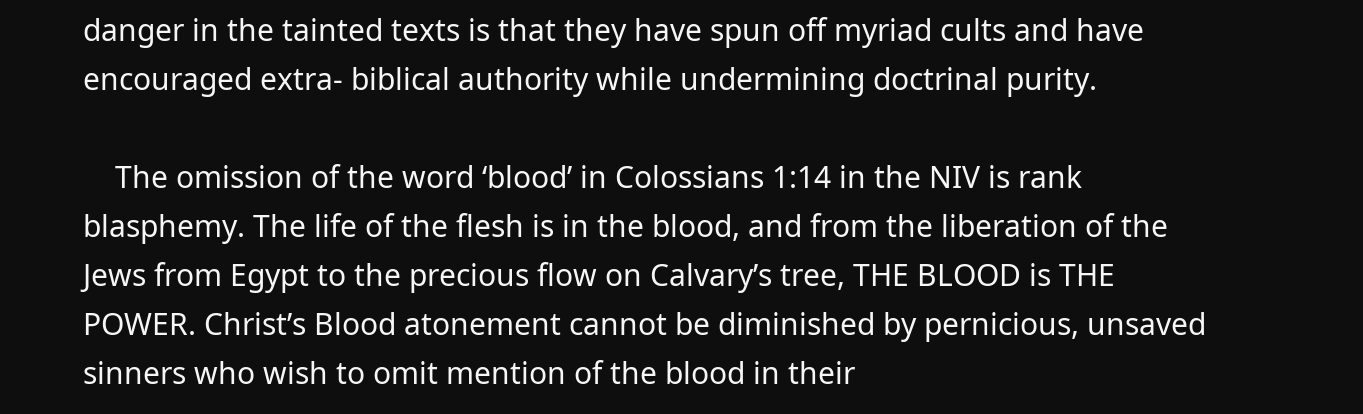danger in the tainted texts is that they have spun off myriad cults and have encouraged extra- biblical authority while undermining doctrinal purity.

    The omission of the word ‘blood’ in Colossians 1:14 in the NIV is rank blasphemy. The life of the flesh is in the blood, and from the liberation of the Jews from Egypt to the precious flow on Calvary’s tree, THE BLOOD is THE POWER. Christ’s Blood atonement cannot be diminished by pernicious, unsaved sinners who wish to omit mention of the blood in their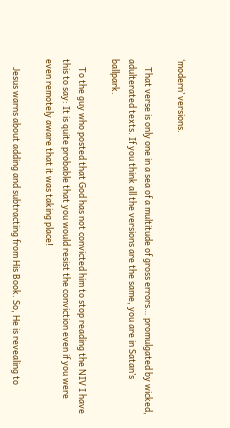‘modern’ versions.

    That verse is only one in a sea of a multitude of gross errors… promulgated by wicked, adulterated texts. If you think all the versions are the same, you are in Satan’s ballpark.

    To the guy who posted that God has not convicted him to stop reading the NIV I have this to say: It is quite probable that you would resist the conviction even if you were even remotely aware that it was taking place!

    Jesus warns about adding and subtracting from His Book. So, He is revealing to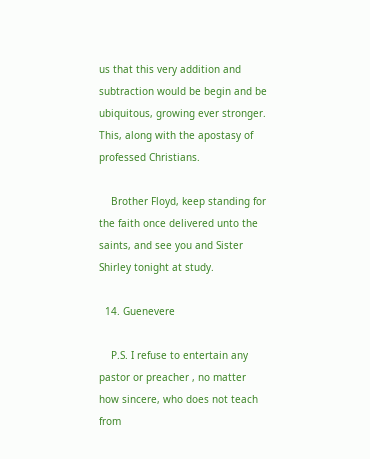us that this very addition and subtraction would be begin and be ubiquitous, growing ever stronger. This, along with the apostasy of professed Christians.

    Brother Floyd, keep standing for the faith once delivered unto the saints, and see you and Sister Shirley tonight at study.

  14. Guenevere

    P.S. I refuse to entertain any pastor or preacher , no matter how sincere, who does not teach from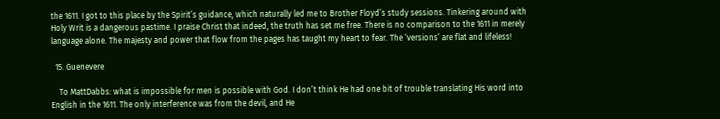the 1611. I got to this place by the Spirit’s guidance, which naturally led me to Brother Floyd’s study sessions. Tinkering around with Holy Writ is a dangerous pastime. I praise Christ that indeed, the truth has set me free. There is no comparison to the 1611 in merely language alone. The majesty and power that flow from the pages has taught my heart to fear. The ‘versions’ are flat and lifeless!

  15. Guenevere

    To MattDabbs: what is impossible for men is possible with God. I don’t think He had one bit of trouble translating His word into English in the 1611. The only interference was from the devil, and He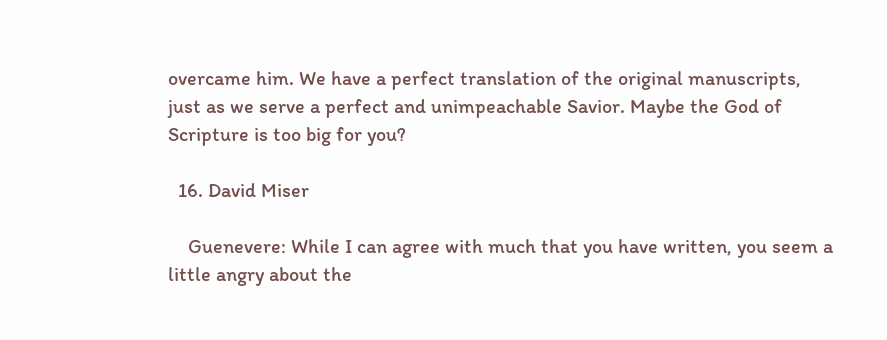overcame him. We have a perfect translation of the original manuscripts, just as we serve a perfect and unimpeachable Savior. Maybe the God of Scripture is too big for you?

  16. David Miser

    Guenevere: While I can agree with much that you have written, you seem a little angry about the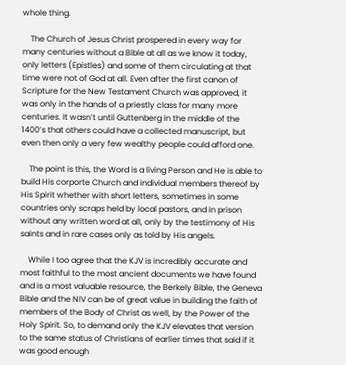whole thing.

    The Church of Jesus Christ prospered in every way for many centuries without a Bible at all as we know it today, only letters (Epistles) and some of them circulating at that time were not of God at all. Even after the first canon of Scripture for the New Testament Church was approved, it was only in the hands of a priestly class for many more centuries. It wasn’t until Guttenberg in the middle of the 1400’s that others could have a collected manuscript, but even then only a very few wealthy people could afford one.

    The point is this, the Word is a living Person and He is able to build His corporte Church and individual members thereof by His Spirit whether with short letters, sometimes in some countries only scraps held by local pastors, and in prison without any written word at all, only by the testimony of His saints and in rare cases only as told by His angels.

    While I too agree that the KJV is incredibly accurate and most faithful to the most ancient documents we have found and is a most valuable resource, the Berkely Bible, the Geneva Bible and the NIV can be of great value in building the faith of members of the Body of Christ as well, by the Power of the Holy Spirit. So, to demand only the KJV elevates that version to the same status of Christians of earlier times that said if it was good enough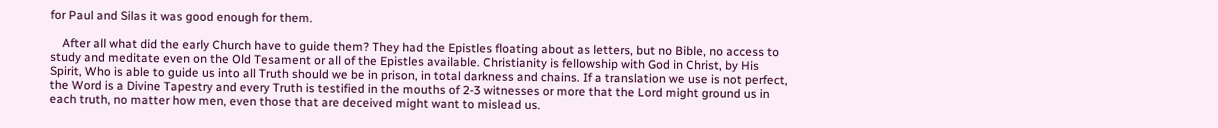for Paul and Silas it was good enough for them.

    After all what did the early Church have to guide them? They had the Epistles floating about as letters, but no Bible, no access to study and meditate even on the Old Tesament or all of the Epistles available. Christianity is fellowship with God in Christ, by His Spirit, Who is able to guide us into all Truth should we be in prison, in total darkness and chains. If a translation we use is not perfect, the Word is a Divine Tapestry and every Truth is testified in the mouths of 2-3 witnesses or more that the Lord might ground us in each truth, no matter how men, even those that are deceived might want to mislead us.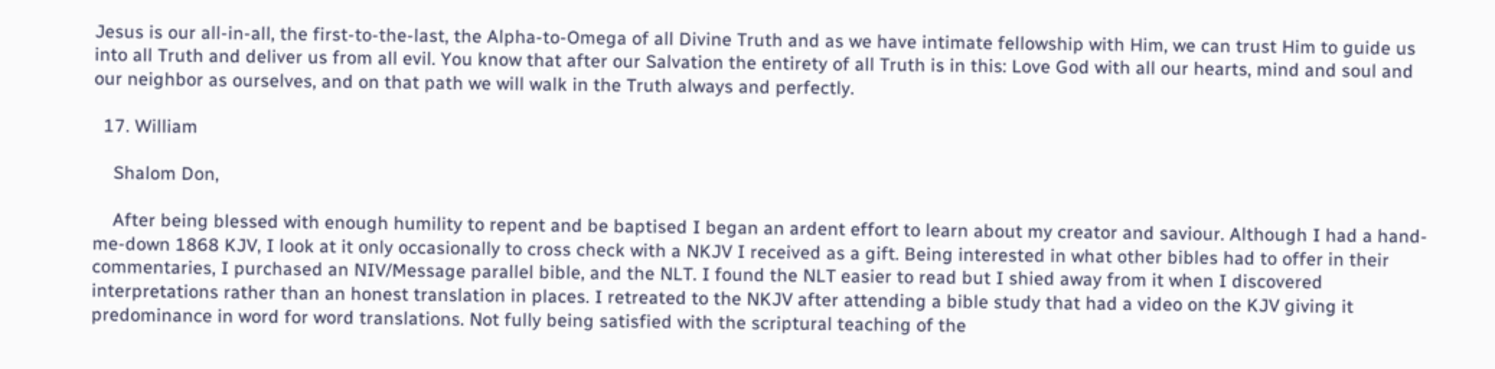Jesus is our all-in-all, the first-to-the-last, the Alpha-to-Omega of all Divine Truth and as we have intimate fellowship with Him, we can trust Him to guide us into all Truth and deliver us from all evil. You know that after our Salvation the entirety of all Truth is in this: Love God with all our hearts, mind and soul and our neighbor as ourselves, and on that path we will walk in the Truth always and perfectly.

  17. William

    Shalom Don,

    After being blessed with enough humility to repent and be baptised I began an ardent effort to learn about my creator and saviour. Although I had a hand-me-down 1868 KJV, I look at it only occasionally to cross check with a NKJV I received as a gift. Being interested in what other bibles had to offer in their commentaries, I purchased an NIV/Message parallel bible, and the NLT. I found the NLT easier to read but I shied away from it when I discovered interpretations rather than an honest translation in places. I retreated to the NKJV after attending a bible study that had a video on the KJV giving it predominance in word for word translations. Not fully being satisfied with the scriptural teaching of the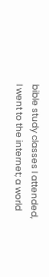bible study classes I attended, I went to the internet; a world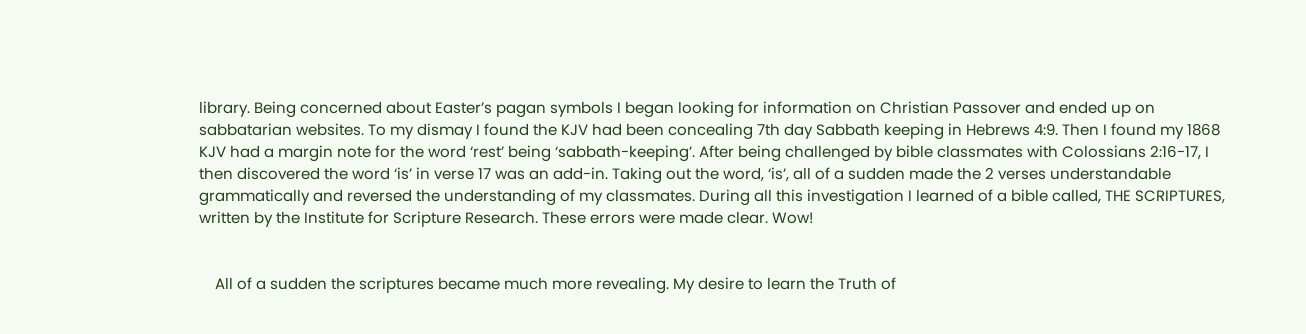library. Being concerned about Easter’s pagan symbols I began looking for information on Christian Passover and ended up on sabbatarian websites. To my dismay I found the KJV had been concealing 7th day Sabbath keeping in Hebrews 4:9. Then I found my 1868 KJV had a margin note for the word ‘rest’ being ‘sabbath-keeping’. After being challenged by bible classmates with Colossians 2:16-17, I then discovered the word ‘is’ in verse 17 was an add-in. Taking out the word, ‘is’, all of a sudden made the 2 verses understandable grammatically and reversed the understanding of my classmates. During all this investigation I learned of a bible called, THE SCRIPTURES, written by the Institute for Scripture Research. These errors were made clear. Wow!


    All of a sudden the scriptures became much more revealing. My desire to learn the Truth of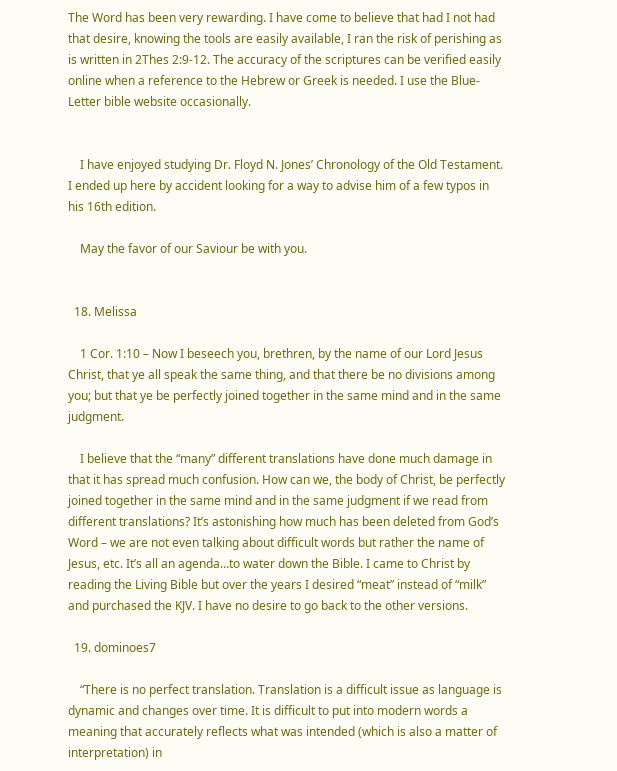The Word has been very rewarding. I have come to believe that had I not had that desire, knowing the tools are easily available, I ran the risk of perishing as is written in 2Thes 2:9-12. The accuracy of the scriptures can be verified easily online when a reference to the Hebrew or Greek is needed. I use the Blue-Letter bible website occasionally.


    I have enjoyed studying Dr. Floyd N. Jones’ Chronology of the Old Testament. I ended up here by accident looking for a way to advise him of a few typos in his 16th edition.

    May the favor of our Saviour be with you.


  18. Melissa

    1 Cor. 1:10 – Now I beseech you, brethren, by the name of our Lord Jesus Christ, that ye all speak the same thing, and that there be no divisions among you; but that ye be perfectly joined together in the same mind and in the same judgment.

    I believe that the “many” different translations have done much damage in that it has spread much confusion. How can we, the body of Christ, be perfectly joined together in the same mind and in the same judgment if we read from different translations? It’s astonishing how much has been deleted from God’s Word – we are not even talking about difficult words but rather the name of Jesus, etc. It’s all an agenda…to water down the Bible. I came to Christ by reading the Living Bible but over the years I desired “meat” instead of “milk” and purchased the KJV. I have no desire to go back to the other versions.

  19. dominoes7

    “There is no perfect translation. Translation is a difficult issue as language is dynamic and changes over time. It is difficult to put into modern words a meaning that accurately reflects what was intended (which is also a matter of interpretation) in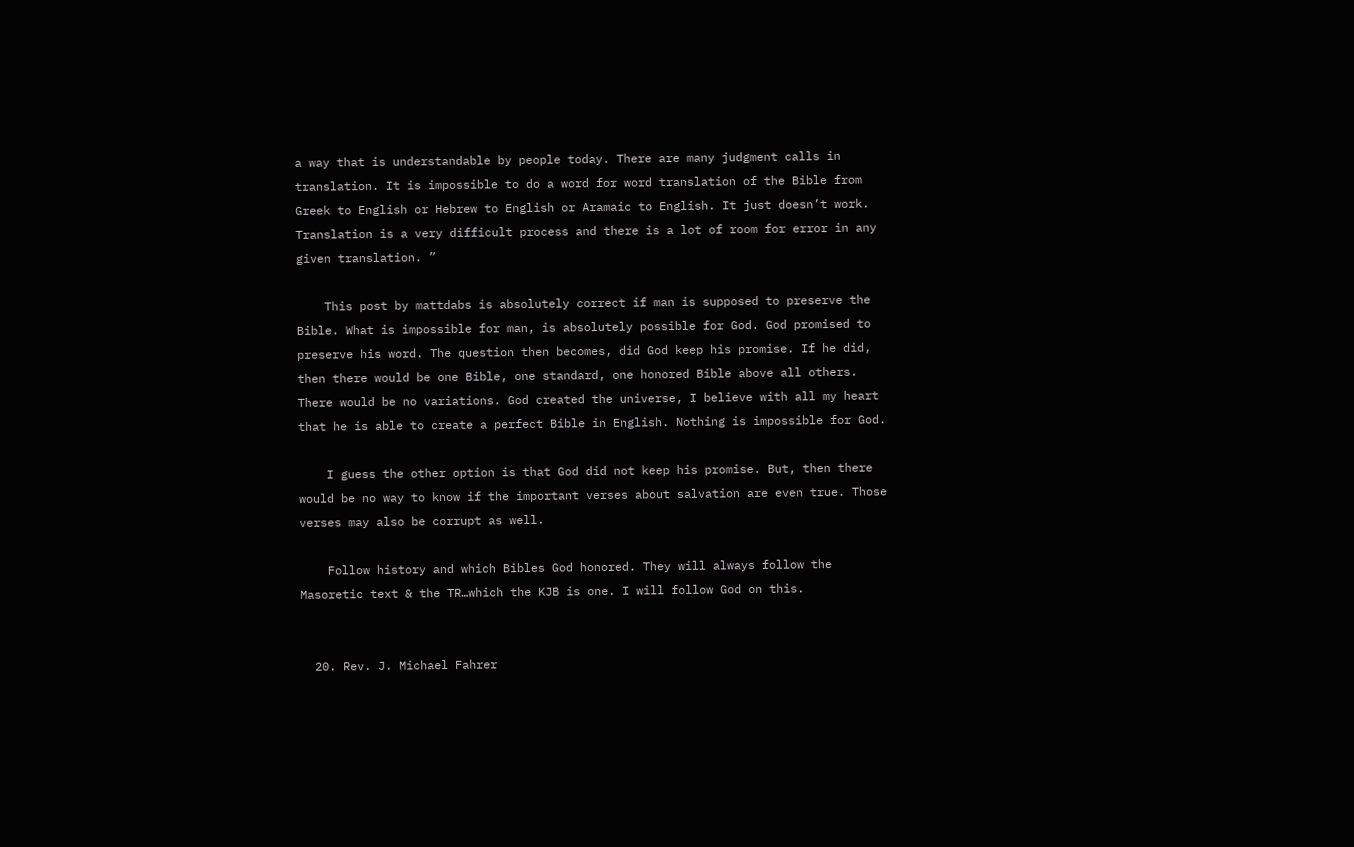a way that is understandable by people today. There are many judgment calls in translation. It is impossible to do a word for word translation of the Bible from Greek to English or Hebrew to English or Aramaic to English. It just doesn’t work. Translation is a very difficult process and there is a lot of room for error in any given translation. ”

    This post by mattdabs is absolutely correct if man is supposed to preserve the Bible. What is impossible for man, is absolutely possible for God. God promised to preserve his word. The question then becomes, did God keep his promise. If he did, then there would be one Bible, one standard, one honored Bible above all others. There would be no variations. God created the universe, I believe with all my heart that he is able to create a perfect Bible in English. Nothing is impossible for God.

    I guess the other option is that God did not keep his promise. But, then there would be no way to know if the important verses about salvation are even true. Those verses may also be corrupt as well.

    Follow history and which Bibles God honored. They will always follow the Masoretic text & the TR…which the KJB is one. I will follow God on this.


  20. Rev. J. Michael Fahrer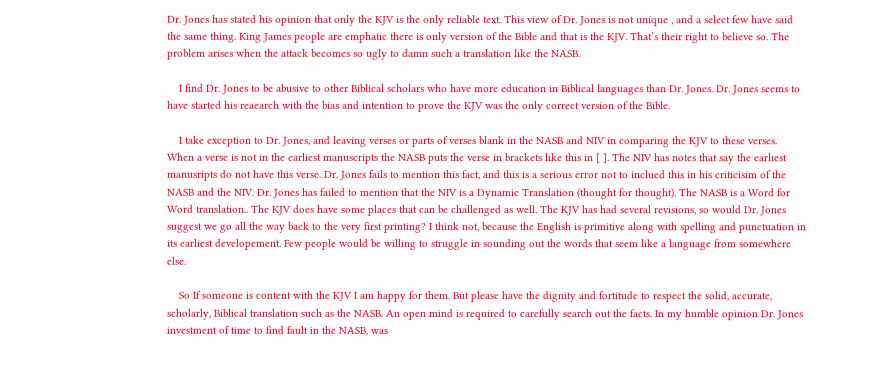Dr. Jones has stated his opinion that only the KJV is the only reliable text. This view of Dr. Jones is not unique , and a select few have said the same thing. King James people are emphatic there is only version of the Bible and that is the KJV. That’s their right to believe so. The problem arises when the attack becomes so ugly to damn such a translation like the NASB.

    I find Dr. Jones to be abusive to other Biblical scholars who have more education in Biblical languages than Dr. Jones. Dr. Jones seems to have started his reaearch with the bias and intention to prove the KJV was the only correct version of the Bible.

    I take exception to Dr. Jones, and leaving verses or parts of verses blank in the NASB and NIV in comparing the KJV to these verses. When a verse is not in the earliest manuscripts the NASB puts the verse in brackets like this in [ ]. The NIV has notes that say the earliest manusripts do not have this verse. Dr. Jones fails to mention this fact, and this is a serious error not to inclued this in his criticisim of the NASB and the NIV. Dr. Jones has failed to mention that the NIV is a Dynamic Translation (thought for thought). The NASB is a Word for Word translation.. The KJV does have some places that can be challenged as well. The KJV has had several revisions, so would Dr. Jones suggest we go all the way back to the very first printing? I think not, because the English is primitive along with spelling and punctuation in its earliest developement. Few people would be willing to struggle in sounding out the words that seem like a language from somewhere else.

    So If someone is content with the KJV I am happy for them. But please have the dignity and fortitude to respect the solid, accurate, scholarly, Biblical translation such as the NASB. An open mind is required to carefully search out the facts. In my humble opinion Dr. Jones investment of time to find fault in the NASB, was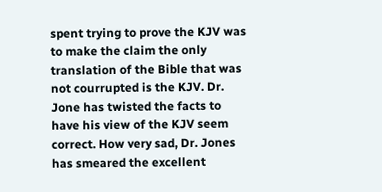spent trying to prove the KJV was to make the claim the only translation of the Bible that was not courrupted is the KJV. Dr. Jone has twisted the facts to have his view of the KJV seem correct. How very sad, Dr. Jones has smeared the excellent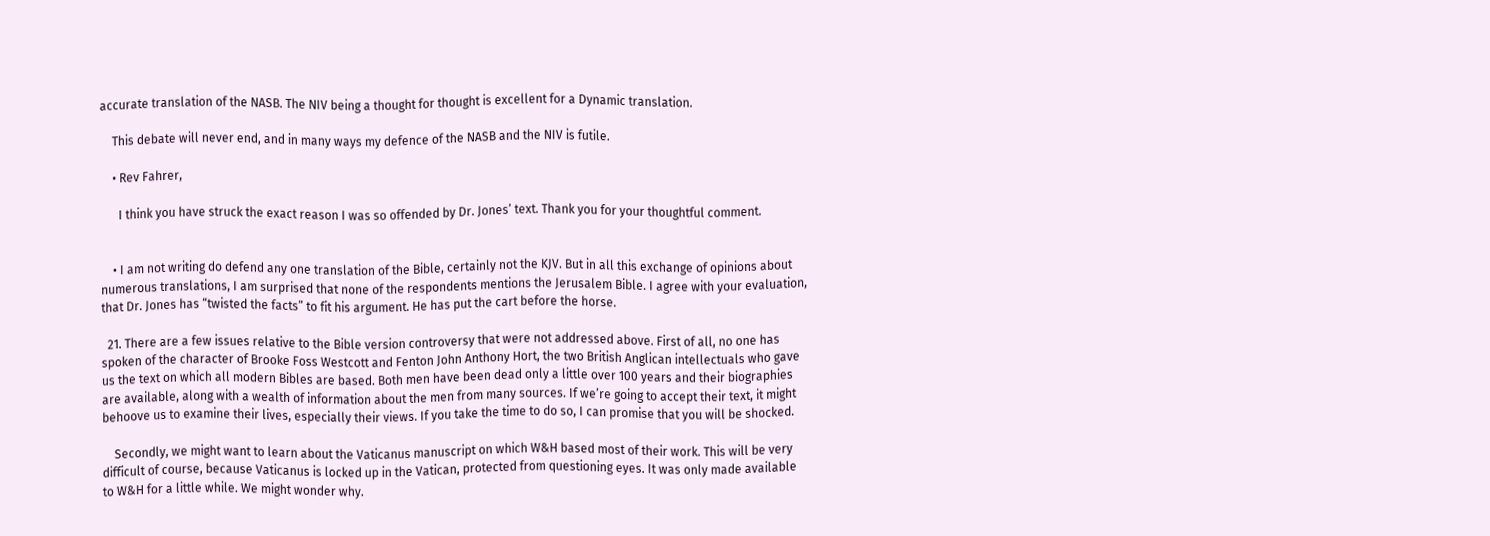accurate translation of the NASB. The NIV being a thought for thought is excellent for a Dynamic translation.

    This debate will never end, and in many ways my defence of the NASB and the NIV is futile.

    • Rev Fahrer,

      I think you have struck the exact reason I was so offended by Dr. Jones’ text. Thank you for your thoughtful comment.


    • I am not writing do defend any one translation of the Bible, certainly not the KJV. But in all this exchange of opinions about numerous translations, I am surprised that none of the respondents mentions the Jerusalem Bible. I agree with your evaluation, that Dr. Jones has “twisted the facts” to fit his argument. He has put the cart before the horse.

  21. There are a few issues relative to the Bible version controversy that were not addressed above. First of all, no one has spoken of the character of Brooke Foss Westcott and Fenton John Anthony Hort, the two British Anglican intellectuals who gave us the text on which all modern Bibles are based. Both men have been dead only a little over 100 years and their biographies are available, along with a wealth of information about the men from many sources. If we’re going to accept their text, it might behoove us to examine their lives, especially their views. If you take the time to do so, I can promise that you will be shocked.

    Secondly, we might want to learn about the Vaticanus manuscript on which W&H based most of their work. This will be very difficult of course, because Vaticanus is locked up in the Vatican, protected from questioning eyes. It was only made available to W&H for a little while. We might wonder why.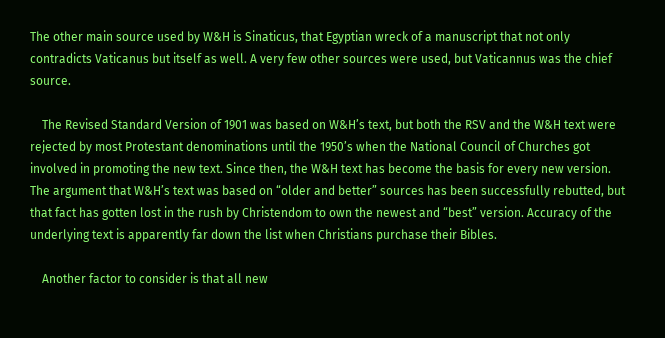The other main source used by W&H is Sinaticus, that Egyptian wreck of a manuscript that not only contradicts Vaticanus but itself as well. A very few other sources were used, but Vaticannus was the chief source.

    The Revised Standard Version of 1901 was based on W&H’s text, but both the RSV and the W&H text were rejected by most Protestant denominations until the 1950’s when the National Council of Churches got involved in promoting the new text. Since then, the W&H text has become the basis for every new version. The argument that W&H’s text was based on “older and better” sources has been successfully rebutted, but that fact has gotten lost in the rush by Christendom to own the newest and “best” version. Accuracy of the underlying text is apparently far down the list when Christians purchase their Bibles.

    Another factor to consider is that all new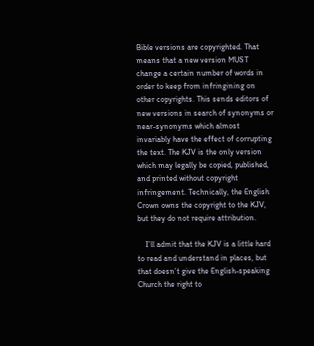Bible versions are copyrighted. That means that a new version MUST change a certain number of words in order to keep from infringining on other copyrights. This sends editors of new versions in search of synonyms or near-synonyms which almost invariably have the effect of corrupting the text. The KJV is the only version which may legally be copied, published, and printed without copyright infringement. Technically, the English Crown owns the copyright to the KJV, but they do not require attribution.

    I’ll admit that the KJV is a little hard to read and understand in places, but that doesn’t give the English-speaking Church the right to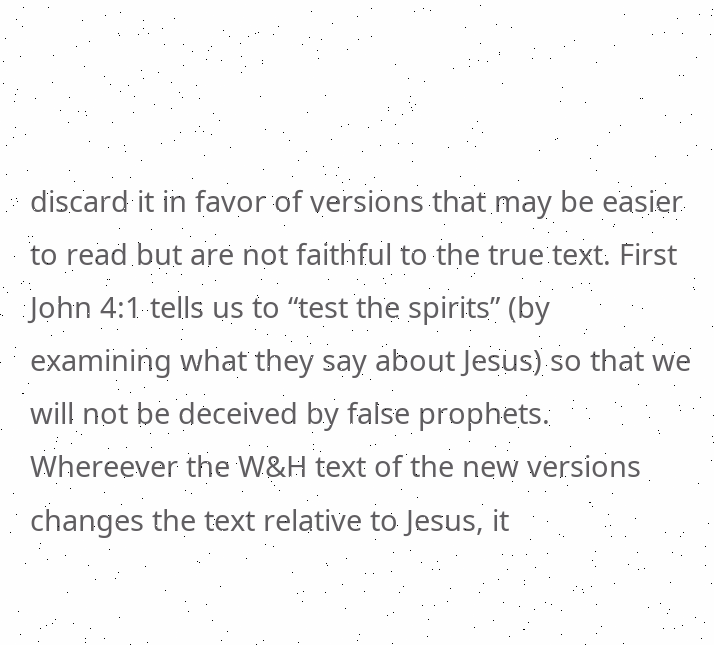discard it in favor of versions that may be easier to read but are not faithful to the true text. First John 4:1 tells us to “test the spirits” (by examining what they say about Jesus) so that we will not be deceived by false prophets. Whereever the W&H text of the new versions changes the text relative to Jesus, it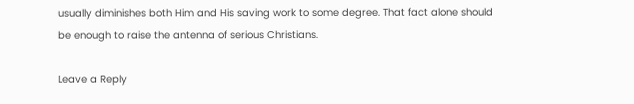usually diminishes both Him and His saving work to some degree. That fact alone should be enough to raise the antenna of serious Christians.

Leave a Reply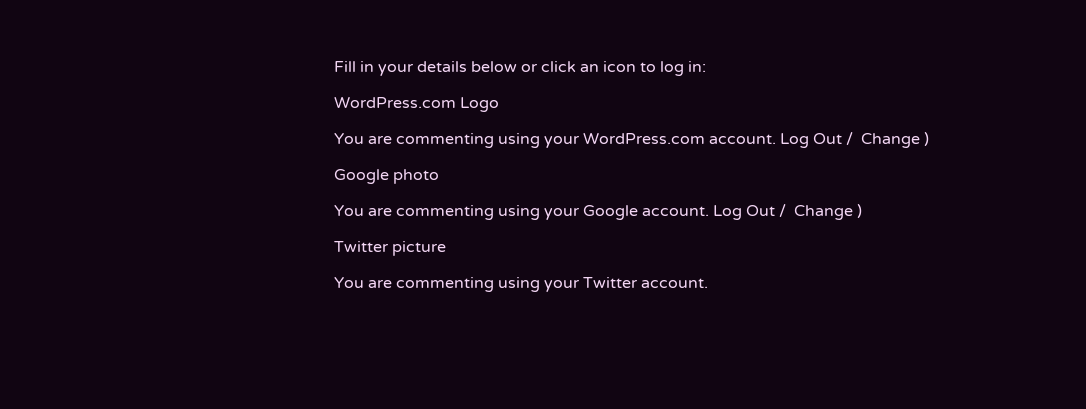Fill in your details below or click an icon to log in:

WordPress.com Logo

You are commenting using your WordPress.com account. Log Out /  Change )

Google photo

You are commenting using your Google account. Log Out /  Change )

Twitter picture

You are commenting using your Twitter account.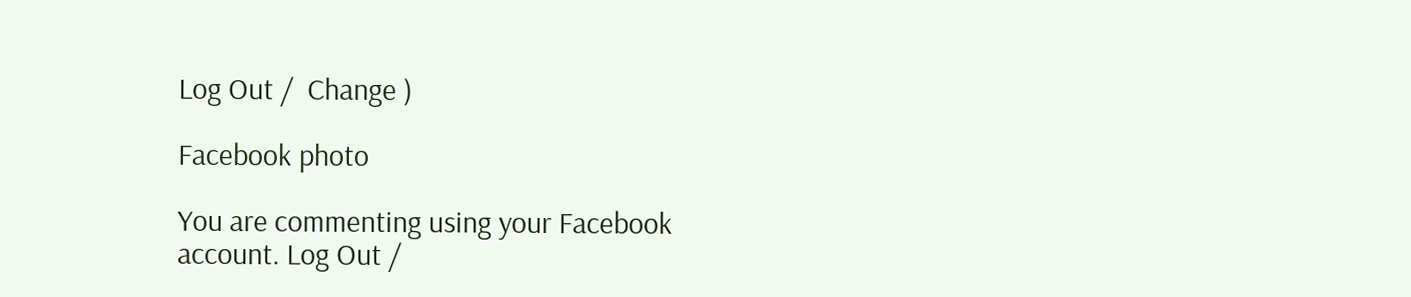Log Out /  Change )

Facebook photo

You are commenting using your Facebook account. Log Out /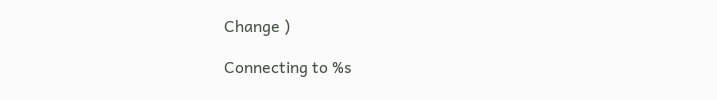Change )

Connecting to %s